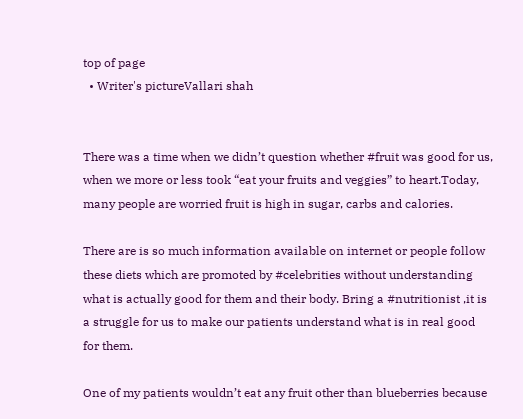top of page
  • Writer's pictureVallari shah


There was a time when we didn’t question whether #fruit was good for us, when we more or less took “eat your fruits and veggies” to heart.Today, many people are worried fruit is high in sugar, carbs and calories.

There are is so much information available on internet or people follow these diets which are promoted by #celebrities without understanding what is actually good for them and their body. Bring a #nutritionist ,it is a struggle for us to make our patients understand what is in real good for them.

One of my patients wouldn’t eat any fruit other than blueberries because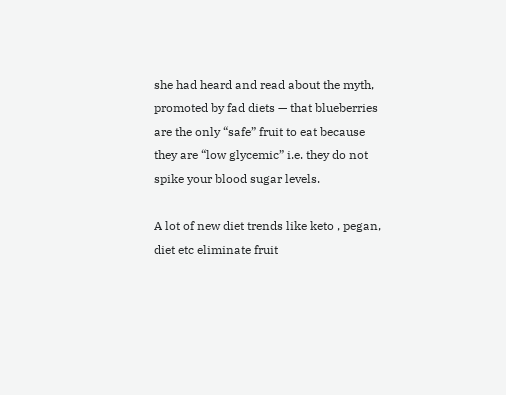she had heard and read about the myth, promoted by fad diets — that blueberries are the only “safe” fruit to eat because they are “low glycemic” i.e. they do not spike your blood sugar levels.

A lot of new diet trends like keto , pegan, diet etc eliminate fruit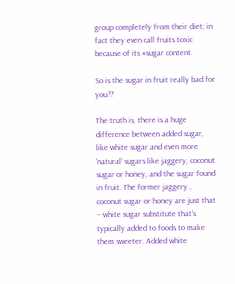group completely from their diet; in fact they even call fruits toxic because of its #sugar content.

So is the sugar in fruit really bad for you??

The truth is, there is a huge difference between added sugar, like white sugar and even more ‘natural’ sugars like jaggery, coconut sugar or honey, and the sugar found in fruit. The former jaggery , coconut sugar or honey are just that – white sugar substitute that’s typically added to foods to make them sweeter. Added white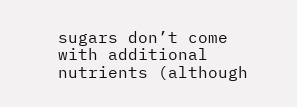sugars don’t come with additional nutrients (although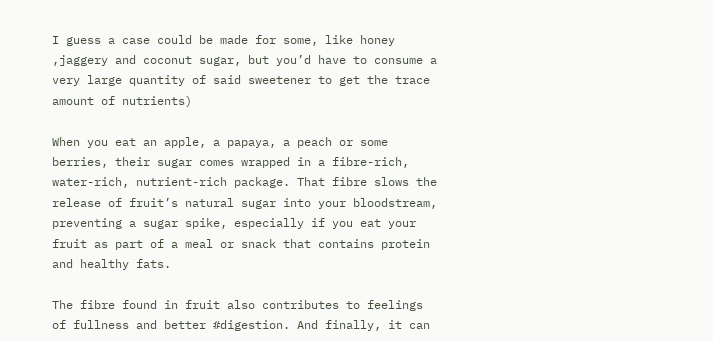I guess a case could be made for some, like honey ,jaggery and coconut sugar, but you’d have to consume a very large quantity of said sweetener to get the trace amount of nutrients)

When you eat an apple, a papaya, a peach or some berries, their sugar comes wrapped in a fibre-rich, water-rich, nutrient-rich package. That fibre slows the release of fruit’s natural sugar into your bloodstream, preventing a sugar spike, especially if you eat your fruit as part of a meal or snack that contains protein and healthy fats.

The fibre found in fruit also contributes to feelings of fullness and better #digestion. And finally, it can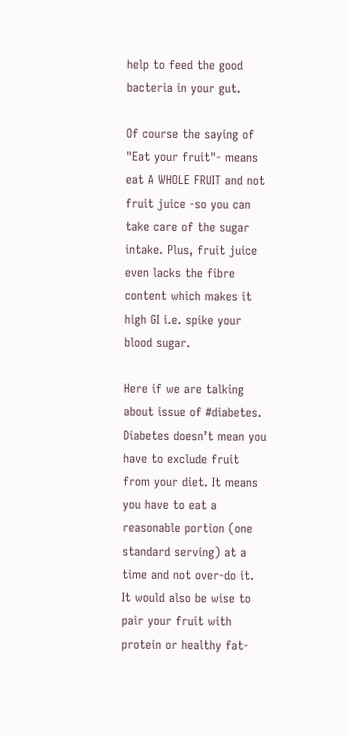help to feed the good bacteria in your gut.

Of course the saying of "Eat your fruit"- means eat A WHOLE FRUIT and not fruit juice -so you can take care of the sugar intake. Plus, fruit juice even lacks the fibre content which makes it high GI i.e. spike your blood sugar.

Here if we are talking about issue of #diabetes. Diabetes doesn’t mean you have to exclude fruit from your diet. It means you have to eat a reasonable portion (one standard serving) at a time and not over-do it. It would also be wise to pair your fruit with protein or healthy fat-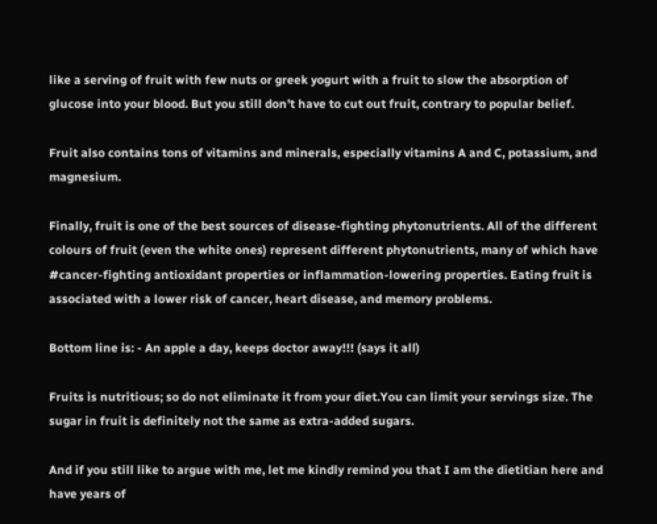like a serving of fruit with few nuts or greek yogurt with a fruit to slow the absorption of glucose into your blood. But you still don’t have to cut out fruit, contrary to popular belief.

Fruit also contains tons of vitamins and minerals, especially vitamins A and C, potassium, and magnesium.

Finally, fruit is one of the best sources of disease-fighting phytonutrients. All of the different colours of fruit (even the white ones) represent different phytonutrients, many of which have #cancer-fighting antioxidant properties or inflammation-lowering properties. Eating fruit is associated with a lower risk of cancer, heart disease, and memory problems.

Bottom line is: - An apple a day, keeps doctor away!!! (says it all)

Fruits is nutritious; so do not eliminate it from your diet.You can limit your servings size. The sugar in fruit is definitely not the same as extra-added sugars.

And if you still like to argue with me, let me kindly remind you that I am the dietitian here and have years of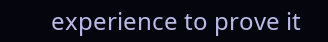experience to prove it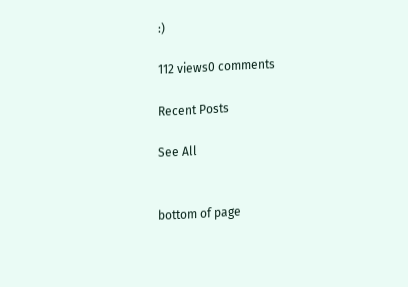:)

112 views0 comments

Recent Posts

See All


bottom of page